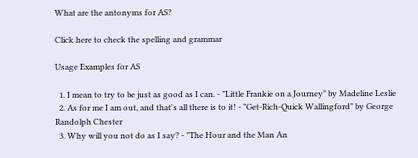What are the antonyms for AS?

Click here to check the spelling and grammar

Usage Examples for AS

  1. I mean to try to be just as good as I can. - "Little Frankie on a Journey" by Madeline Leslie
  2. As for me I am out, and that's all there is to it! - "Get-Rich-Quick Wallingford" by George Randolph Chester
  3. Why will you not do as I say? - "The Hour and the Man An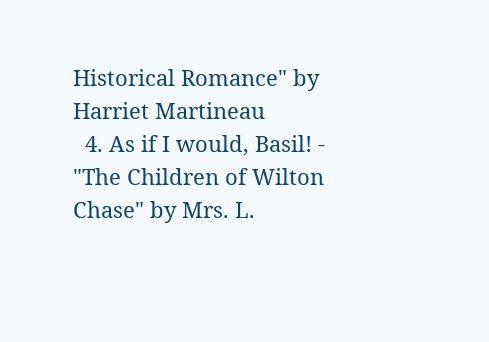Historical Romance" by Harriet Martineau
  4. As if I would, Basil! - "The Children of Wilton Chase" by Mrs. L.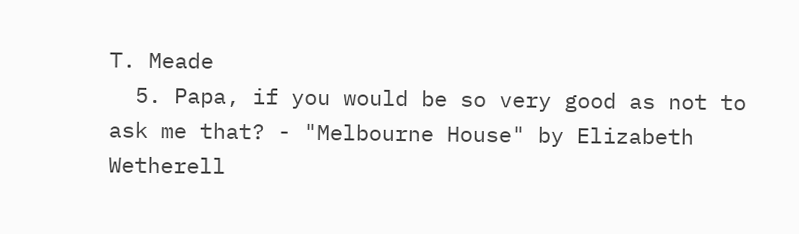T. Meade
  5. Papa, if you would be so very good as not to ask me that? - "Melbourne House" by Elizabeth Wetherell